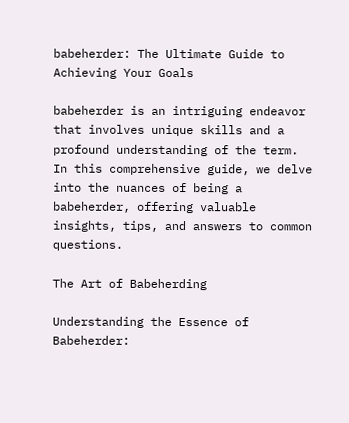babeherder: The Ultimate Guide to Achieving Your Goals

babeherder is an intriguing endeavor that involves unique skills and a profound understanding of the term. In this comprehensive guide, we delve into the nuances of being a babeherder, offering valuable insights, tips, and answers to common questions.

The Art of Babeherding

Understanding the Essence of Babeherder: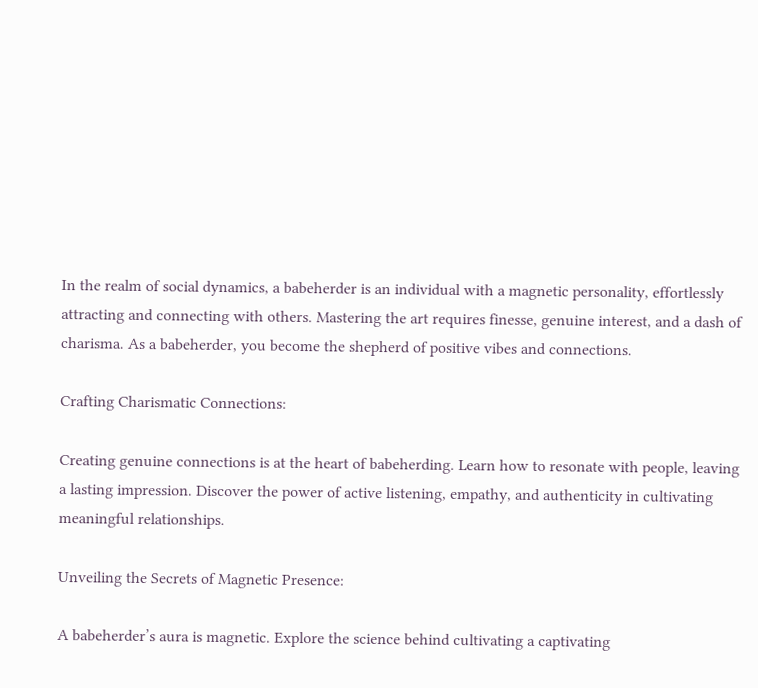In the realm of social dynamics, a babeherder is an individual with a magnetic personality, effortlessly attracting and connecting with others. Mastering the art requires finesse, genuine interest, and a dash of charisma. As a babeherder, you become the shepherd of positive vibes and connections.

Crafting Charismatic Connections:

Creating genuine connections is at the heart of babeherding. Learn how to resonate with people, leaving a lasting impression. Discover the power of active listening, empathy, and authenticity in cultivating meaningful relationships.

Unveiling the Secrets of Magnetic Presence:

A babeherder’s aura is magnetic. Explore the science behind cultivating a captivating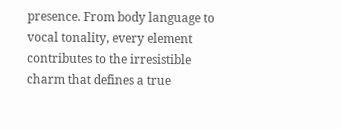presence. From body language to vocal tonality, every element contributes to the irresistible charm that defines a true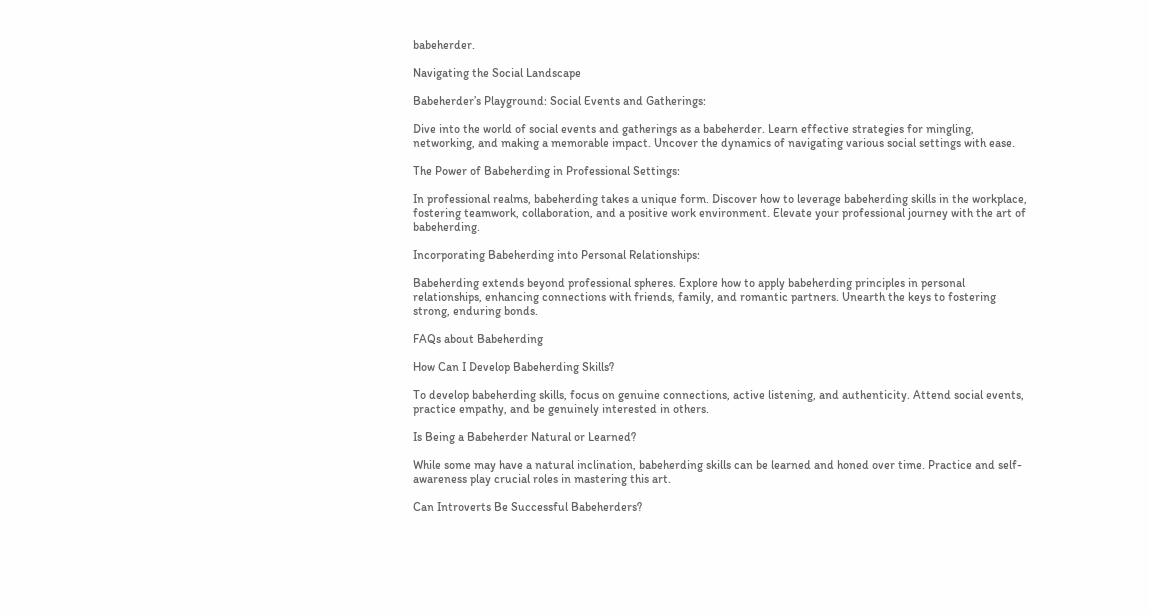babeherder.

Navigating the Social Landscape

Babeherder’s Playground: Social Events and Gatherings:

Dive into the world of social events and gatherings as a babeherder. Learn effective strategies for mingling, networking, and making a memorable impact. Uncover the dynamics of navigating various social settings with ease.

The Power of Babeherding in Professional Settings:

In professional realms, babeherding takes a unique form. Discover how to leverage babeherding skills in the workplace, fostering teamwork, collaboration, and a positive work environment. Elevate your professional journey with the art of babeherding.

Incorporating Babeherding into Personal Relationships:

Babeherding extends beyond professional spheres. Explore how to apply babeherding principles in personal relationships, enhancing connections with friends, family, and romantic partners. Unearth the keys to fostering strong, enduring bonds.

FAQs about Babeherding

How Can I Develop Babeherding Skills?

To develop babeherding skills, focus on genuine connections, active listening, and authenticity. Attend social events, practice empathy, and be genuinely interested in others.

Is Being a Babeherder Natural or Learned?

While some may have a natural inclination, babeherding skills can be learned and honed over time. Practice and self-awareness play crucial roles in mastering this art.

Can Introverts Be Successful Babeherders?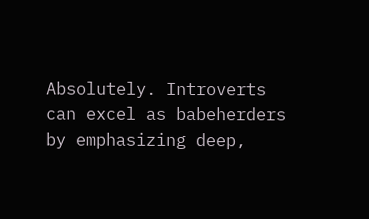Absolutely. Introverts can excel as babeherders by emphasizing deep,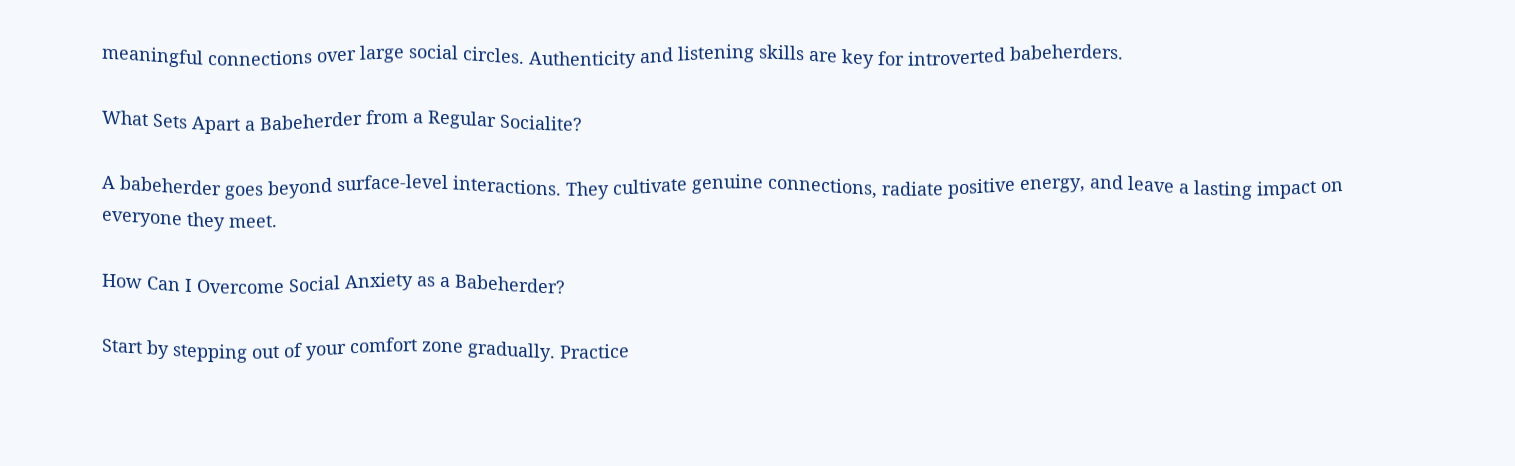meaningful connections over large social circles. Authenticity and listening skills are key for introverted babeherders.

What Sets Apart a Babeherder from a Regular Socialite?

A babeherder goes beyond surface-level interactions. They cultivate genuine connections, radiate positive energy, and leave a lasting impact on everyone they meet.

How Can I Overcome Social Anxiety as a Babeherder?

Start by stepping out of your comfort zone gradually. Practice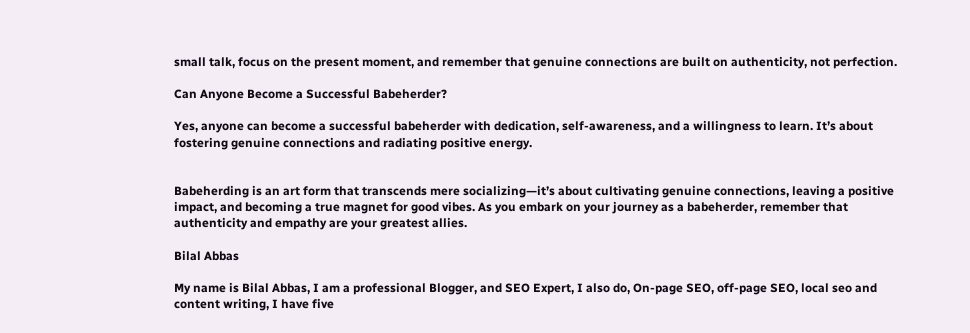small talk, focus on the present moment, and remember that genuine connections are built on authenticity, not perfection.

Can Anyone Become a Successful Babeherder?

Yes, anyone can become a successful babeherder with dedication, self-awareness, and a willingness to learn. It’s about fostering genuine connections and radiating positive energy.


Babeherding is an art form that transcends mere socializing—it’s about cultivating genuine connections, leaving a positive impact, and becoming a true magnet for good vibes. As you embark on your journey as a babeherder, remember that authenticity and empathy are your greatest allies.

Bilal Abbas

My name is Bilal Abbas, I am a professional Blogger, and SEO Expert, I also do, On-page SEO, off-page SEO, local seo and content writing, I have five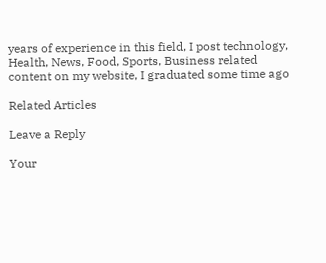years of experience in this field, I post technology, Health, News, Food, Sports, Business related content on my website, I graduated some time ago

Related Articles

Leave a Reply

Your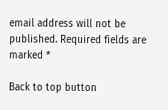email address will not be published. Required fields are marked *

Back to top button